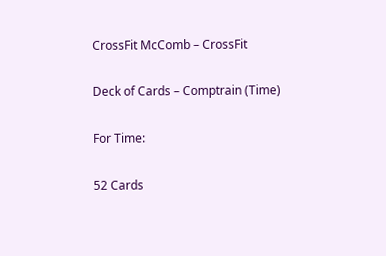CrossFit McComb – CrossFit

Deck of Cards – Comptrain (Time)

For Time:

52 Cards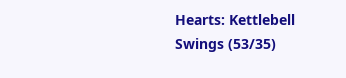Hearts: Kettlebell Swings (53/35)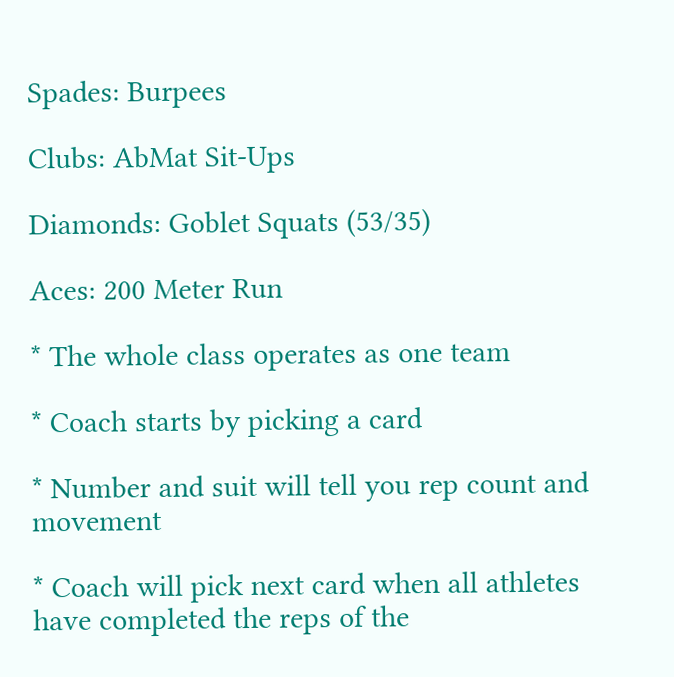Spades: Burpees

Clubs: AbMat Sit-Ups

Diamonds: Goblet Squats (53/35)

Aces: 200 Meter Run

* The whole class operates as one team

* Coach starts by picking a card

* Number and suit will tell you rep count and movement

* Coach will pick next card when all athletes have completed the reps of the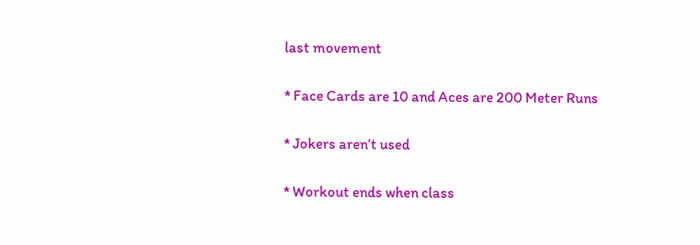last movement

* Face Cards are 10 and Aces are 200 Meter Runs

* Jokers aren’t used

* Workout ends when class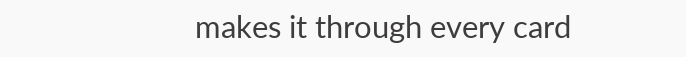makes it through every card